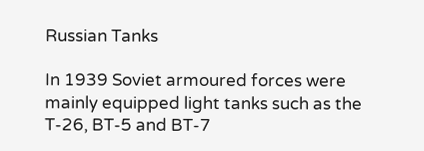Russian Tanks

In 1939 Soviet armoured forces were mainly equipped light tanks such as the T-26, BT-5 and BT-7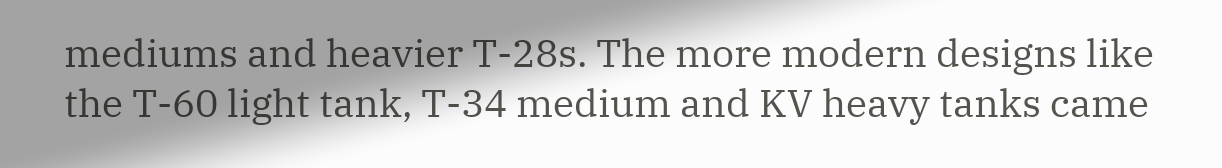mediums and heavier T-28s. The more modern designs like the T-60 light tank, T-34 medium and KV heavy tanks came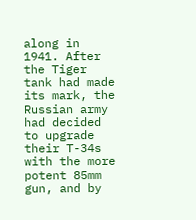along in 1941. After the Tiger tank had made its mark, the Russian army had decided to upgrade their T-34s with the more potent 85mm gun, and by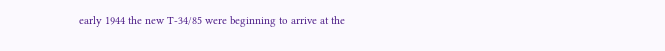early 1944 the new T-34/85 were beginning to arrive at the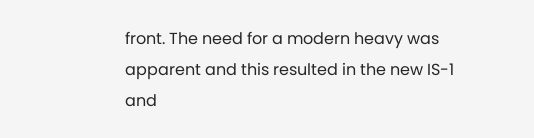front. The need for a modern heavy was apparent and this resulted in the new IS-1 and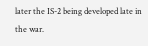later the IS-2 being developed late in the war.